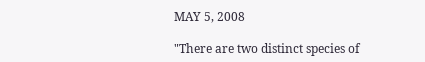MAY 5, 2008

"There are two distinct species of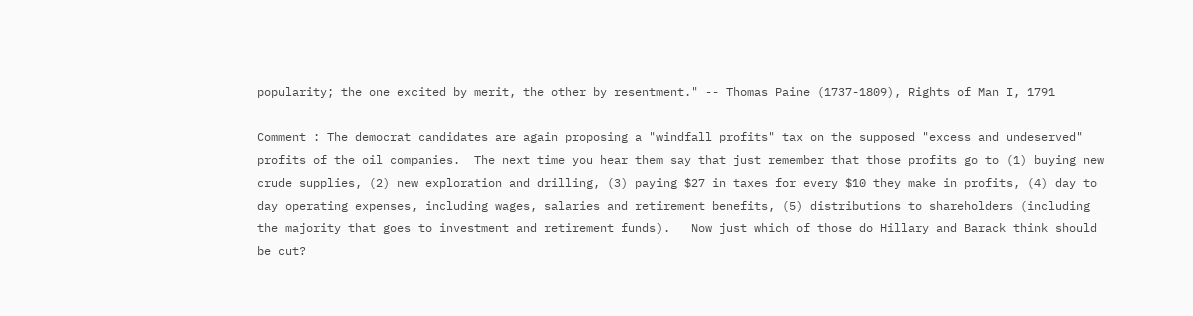popularity; the one excited by merit, the other by resentment." -- Thomas Paine (1737-1809), Rights of Man I, 1791

Comment : The democrat candidates are again proposing a "windfall profits" tax on the supposed "excess and undeserved" profits of the oil companies.  The next time you hear them say that just remember that those profits go to (1) buying new crude supplies, (2) new exploration and drilling, (3) paying $27 in taxes for every $10 they make in profits, (4) day to day operating expenses, including wages, salaries and retirement benefits, (5) distributions to shareholders (including the majority that goes to investment and retirement funds).   Now just which of those do Hillary and Barack think should be cut?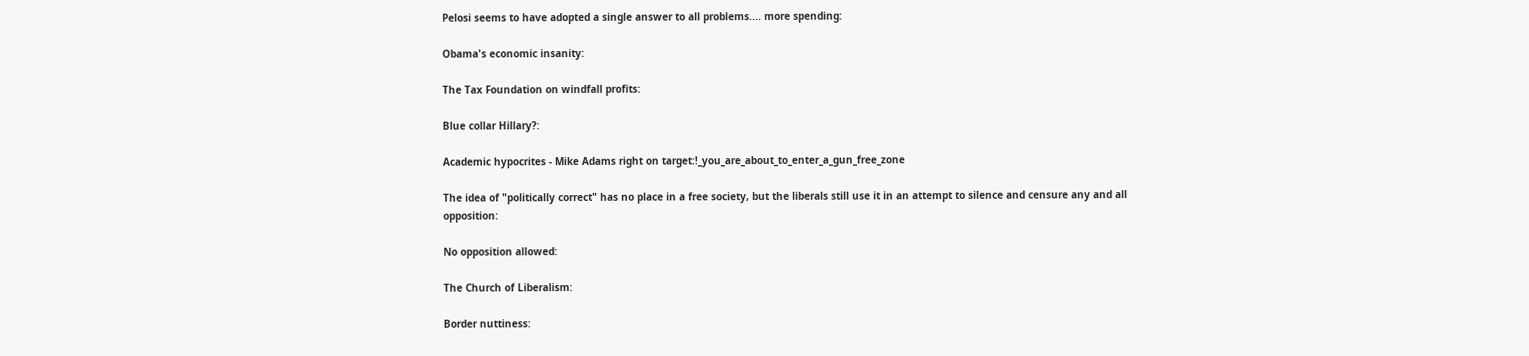Pelosi seems to have adopted a single answer to all problems.... more spending:

Obama's economic insanity:

The Tax Foundation on windfall profits:

Blue collar Hillary?:

Academic hypocrites - Mike Adams right on target:!_you_are_about_to_enter_a_gun_free_zone

The idea of "politically correct" has no place in a free society, but the liberals still use it in an attempt to silence and censure any and all opposition:

No opposition allowed:

The Church of Liberalism:

Border nuttiness: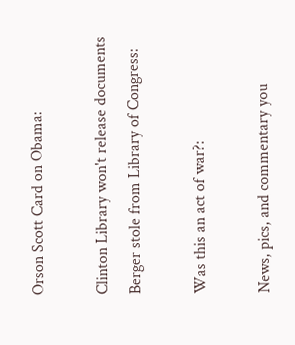Orson Scott Card on Obama:

Clinton Library won't release documents Berger stole from Library of Congress:

Was this an act of war?:

News, pics, and commentary you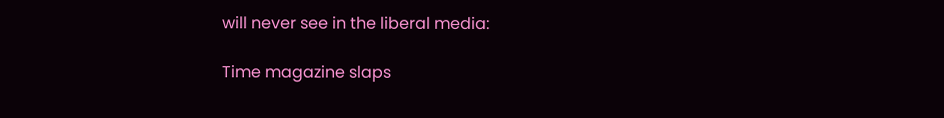will never see in the liberal media:

Time magazine slaps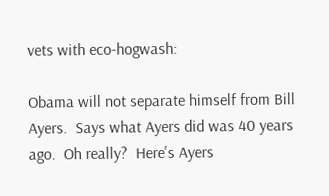vets with eco-hogwash:

Obama will not separate himself from Bill Ayers.  Says what Ayers did was 40 years ago.  Oh really?  Here's Ayers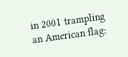in 2001 trampling an American flag: